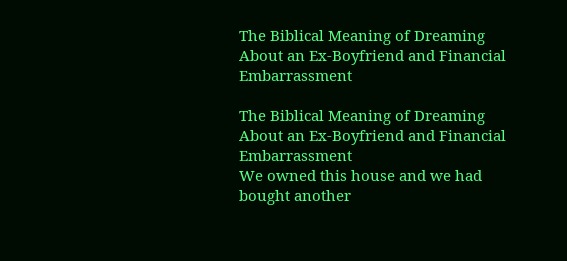The Biblical Meaning of Dreaming About an Ex-Boyfriend and Financial Embarrassment

The Biblical Meaning of Dreaming About an Ex-Boyfriend and Financial Embarrassment
We owned this house and we had bought another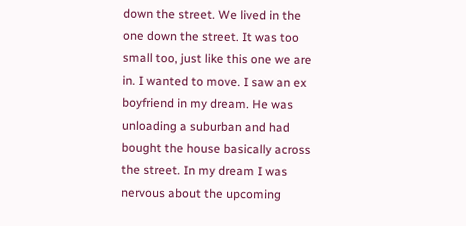down the street. We lived in the one down the street. It was too small too, just like this one we are in. I wanted to move. I saw an ex boyfriend in my dream. He was unloading a suburban and had bought the house basically across the street. In my dream I was nervous about the upcoming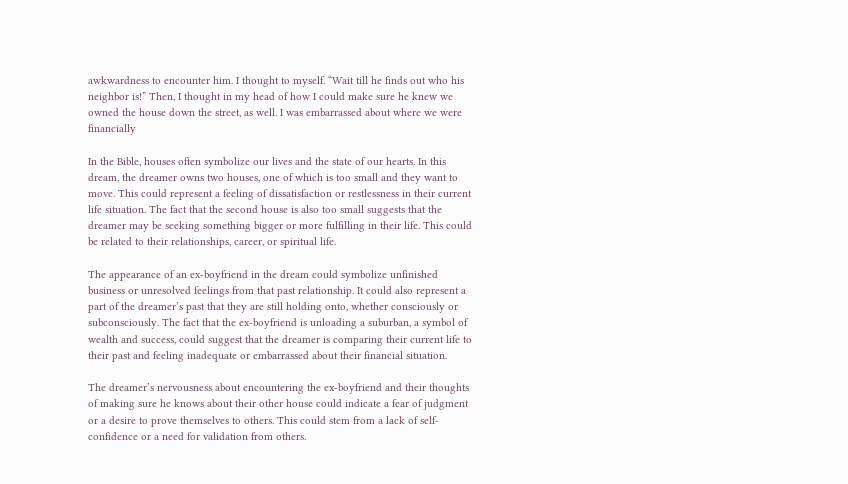awkwardness to encounter him. I thought to myself. “Wait till he finds out who his neighbor is!” Then, I thought in my head of how I could make sure he knew we owned the house down the street, as well. I was embarrassed about where we were financially

In the Bible, houses often symbolize our lives and the state of our hearts. In this dream, the dreamer owns two houses, one of which is too small and they want to move. This could represent a feeling of dissatisfaction or restlessness in their current life situation. The fact that the second house is also too small suggests that the dreamer may be seeking something bigger or more fulfilling in their life. This could be related to their relationships, career, or spiritual life.

The appearance of an ex-boyfriend in the dream could symbolize unfinished business or unresolved feelings from that past relationship. It could also represent a part of the dreamer’s past that they are still holding onto, whether consciously or subconsciously. The fact that the ex-boyfriend is unloading a suburban, a symbol of wealth and success, could suggest that the dreamer is comparing their current life to their past and feeling inadequate or embarrassed about their financial situation.

The dreamer’s nervousness about encountering the ex-boyfriend and their thoughts of making sure he knows about their other house could indicate a fear of judgment or a desire to prove themselves to others. This could stem from a lack of self-confidence or a need for validation from others.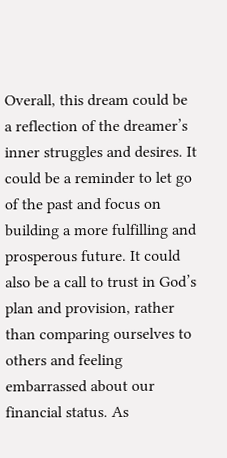Overall, this dream could be a reflection of the dreamer’s inner struggles and desires. It could be a reminder to let go of the past and focus on building a more fulfilling and prosperous future. It could also be a call to trust in God’s plan and provision, rather than comparing ourselves to others and feeling embarrassed about our financial status. As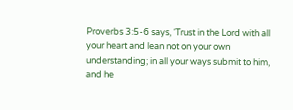Proverbs 3:5-6 says, ‘Trust in the Lord with all your heart and lean not on your own understanding; in all your ways submit to him, and he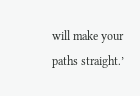will make your paths straight.’